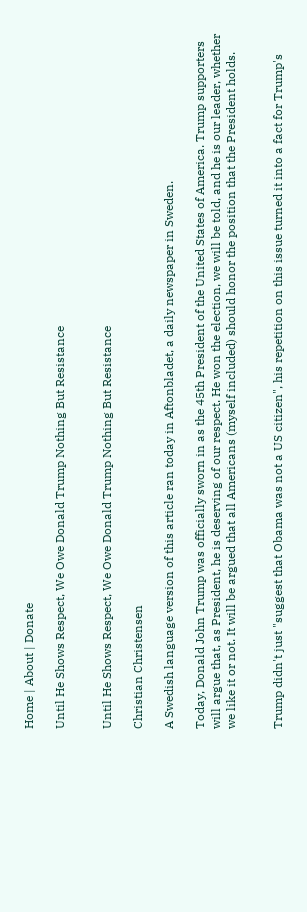Home | About | Donate

Until He Shows Respect, We Owe Donald Trump Nothing But Resistance


Until He Shows Respect, We Owe Donald Trump Nothing But Resistance

Christian Christensen

A Swedish language version of this article ran today in Aftonbladet, a daily newspaper in Sweden.

Today, Donald John Trump was officially sworn in as the 45th President of the United States of America. Trump supporters will argue that, as President, he is deserving of our respect. He won the election, we will be told, and he is our leader, whether we like it or not. It will be argued that all Americans (myself included) should honor the position that the President holds.


Trump didn't just "suggest that Obama was not a US citizen", his repetition on this issue turned it into a fact for Trump's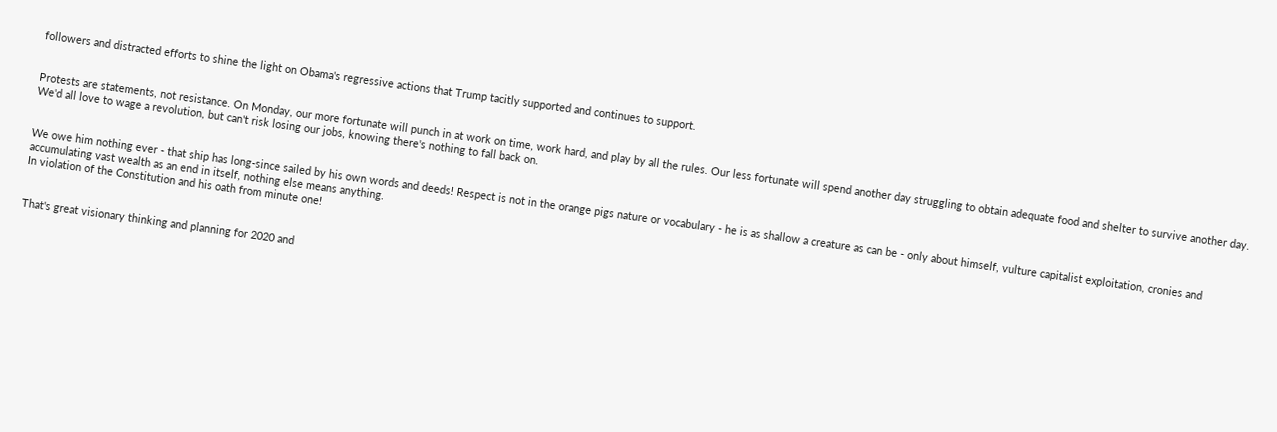followers and distracted efforts to shine the light on Obama's regressive actions that Trump tacitly supported and continues to support.


Protests are statements, not resistance. On Monday, our more fortunate will punch in at work on time, work hard, and play by all the rules. Our less fortunate will spend another day struggling to obtain adequate food and shelter to survive another day. We'd all love to wage a revolution, but can't risk losing our jobs, knowing there's nothing to fall back on.


We owe him nothing ever - that ship has long-since sailed by his own words and deeds! Respect is not in the orange pigs nature or vocabulary - he is as shallow a creature as can be - only about himself, vulture capitalist exploitation, cronies and accumulating vast wealth as an end in itself, nothing else means anything.
In violation of the Constitution and his oath from minute one!


That's great visionary thinking and planning for 2020 and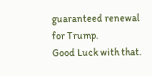guaranteed renewal for Trump.
Good Luck with that.